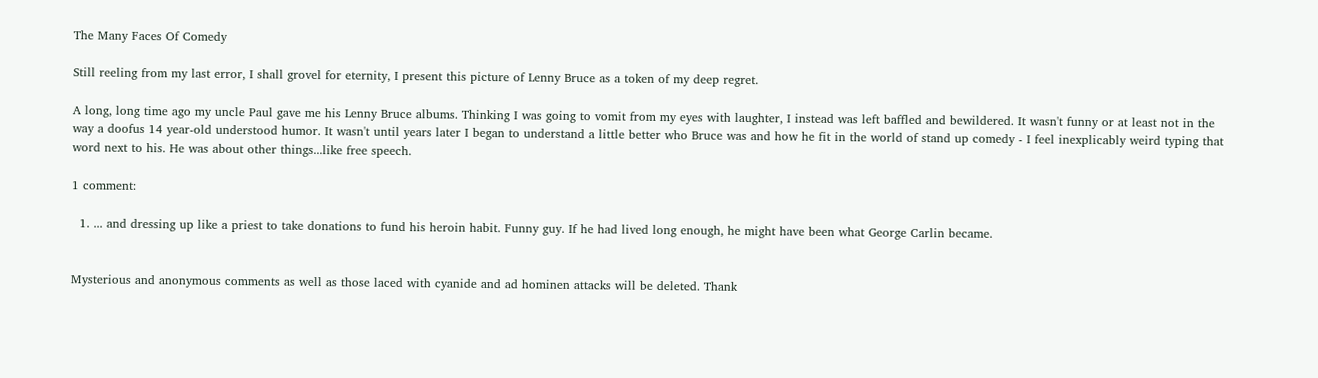The Many Faces Of Comedy

Still reeling from my last error, I shall grovel for eternity, I present this picture of Lenny Bruce as a token of my deep regret.

A long, long time ago my uncle Paul gave me his Lenny Bruce albums. Thinking I was going to vomit from my eyes with laughter, I instead was left baffled and bewildered. It wasn't funny or at least not in the way a doofus 14 year-old understood humor. It wasn't until years later I began to understand a little better who Bruce was and how he fit in the world of stand up comedy - I feel inexplicably weird typing that word next to his. He was about other things...like free speech.

1 comment:

  1. ... and dressing up like a priest to take donations to fund his heroin habit. Funny guy. If he had lived long enough, he might have been what George Carlin became.


Mysterious and anonymous comments as well as those laced with cyanide and ad hominen attacks will be deleted. Thank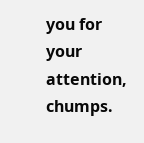you for your attention, chumps.